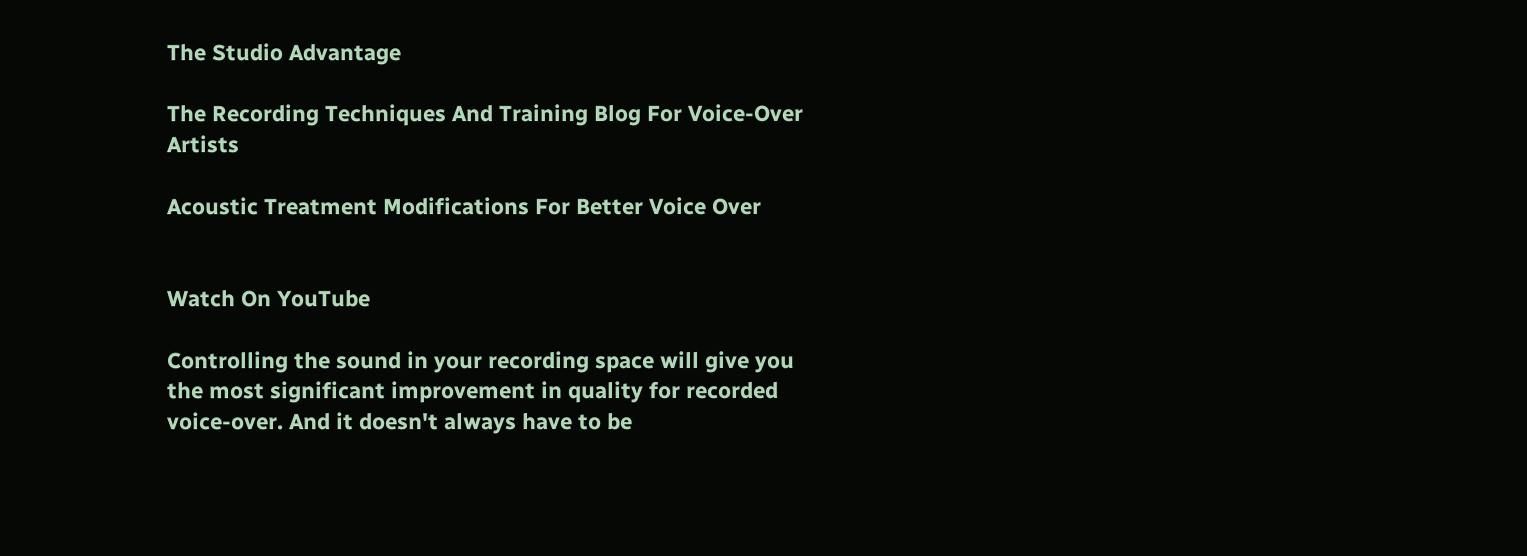The Studio Advantage

The Recording Techniques And Training Blog For Voice-Over Artists

Acoustic Treatment Modifications For Better Voice Over


Watch On YouTube

Controlling the sound in your recording space will give you the most significant improvement in quality for recorded voice-over. And it doesn't always have to be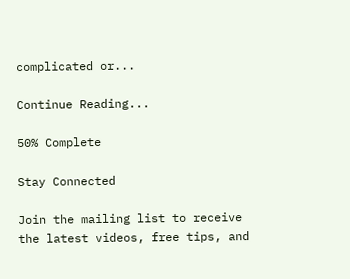complicated or...

Continue Reading...

50% Complete

Stay Connected

Join the mailing list to receive the latest videos, free tips, and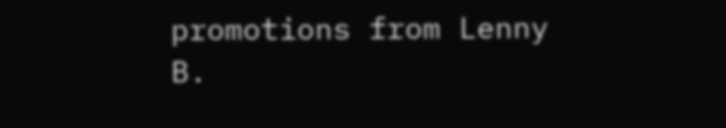promotions from Lenny B.